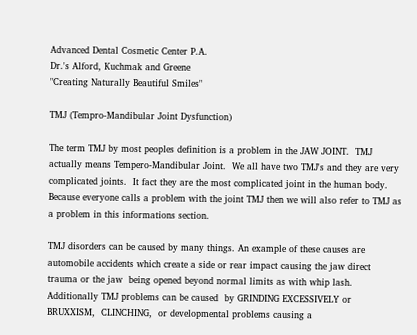Advanced Dental Cosmetic Center P.A.
Dr.'s Alford, Kuchmak and Greene
"Creating Naturally Beautiful Smiles"

TMJ (Tempro-Mandibular Joint Dysfunction)

The term TMJ by most peoples definition is a problem in the JAW JOINT.  TMJ actually means Tempero-Mandibular Joint.  We all have two TMJ's and they are very complicated joints.  It fact they are the most complicated joint in the human body.   Because everyone calls a problem with the joint TMJ then we will also refer to TMJ as a problem in this informations section.

TMJ disorders can be caused by many things. An example of these causes are automobile accidents which create a side or rear impact causing the jaw direct trauma or the jaw  being opened beyond normal limits as with whip lash.  Additionally TMJ problems can be caused  by GRINDING EXCESSIVELY or BRUXXISM,  CLINCHING,  or developmental problems causing a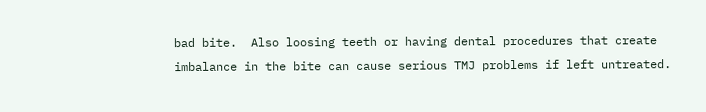bad bite.  Also loosing teeth or having dental procedures that create imbalance in the bite can cause serious TMJ problems if left untreated.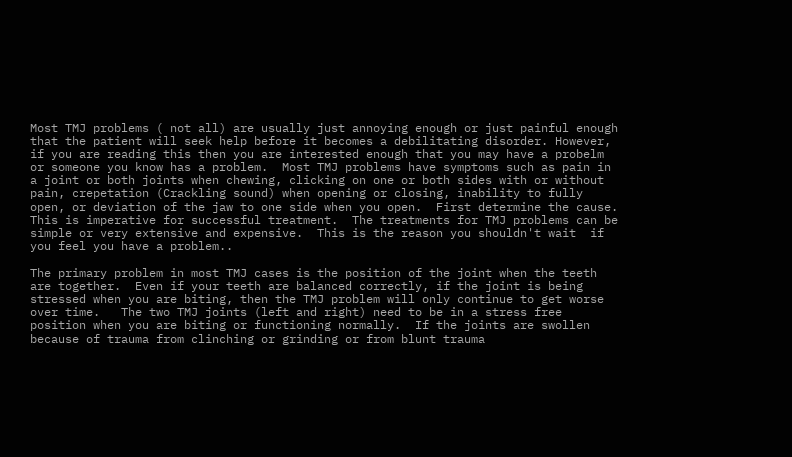Most TMJ problems ( not all) are usually just annoying enough or just painful enough  that the patient will seek help before it becomes a debilitating disorder. However,  if you are reading this then you are interested enough that you may have a probelm or someone you know has a problem.  Most TMJ problems have symptoms such as pain in a joint or both joints when chewing, clicking on one or both sides with or without pain, crepetation (Crackling sound) when opening or closing, inability to fully open, or deviation of the jaw to one side when you open.  First determine the cause.  This is imperative for successful treatment.  The treatments for TMJ problems can be simple or very extensive and expensive.  This is the reason you shouldn't wait  if you feel you have a problem..

The primary problem in most TMJ cases is the position of the joint when the teeth are together.  Even if your teeth are balanced correctly, if the joint is being stressed when you are biting, then the TMJ problem will only continue to get worse over time.   The two TMJ joints (left and right) need to be in a stress free position when you are biting or functioning normally.  If the joints are swollen because of trauma from clinching or grinding or from blunt trauma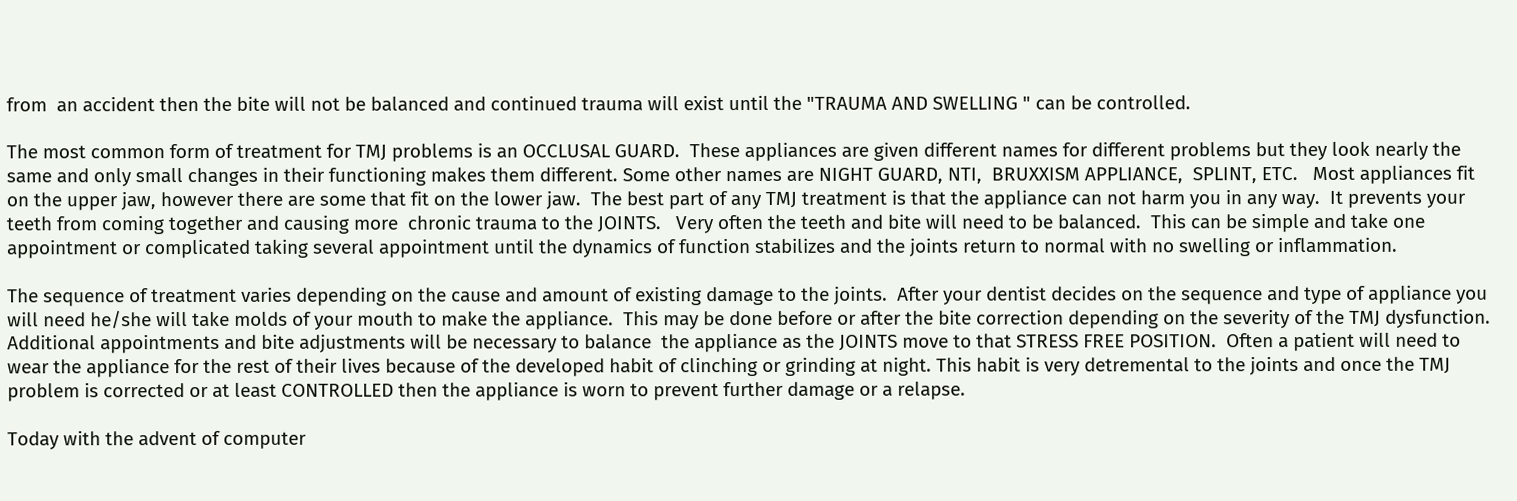from  an accident then the bite will not be balanced and continued trauma will exist until the "TRAUMA AND SWELLING " can be controlled.

The most common form of treatment for TMJ problems is an OCCLUSAL GUARD.  These appliances are given different names for different problems but they look nearly the same and only small changes in their functioning makes them different. Some other names are NIGHT GUARD, NTI,  BRUXXISM APPLIANCE,  SPLINT, ETC.   Most appliances fit on the upper jaw, however there are some that fit on the lower jaw.  The best part of any TMJ treatment is that the appliance can not harm you in any way.  It prevents your teeth from coming together and causing more  chronic trauma to the JOINTS.   Very often the teeth and bite will need to be balanced.  This can be simple and take one appointment or complicated taking several appointment until the dynamics of function stabilizes and the joints return to normal with no swelling or inflammation.

The sequence of treatment varies depending on the cause and amount of existing damage to the joints.  After your dentist decides on the sequence and type of appliance you will need he/she will take molds of your mouth to make the appliance.  This may be done before or after the bite correction depending on the severity of the TMJ dysfunction.  Additional appointments and bite adjustments will be necessary to balance  the appliance as the JOINTS move to that STRESS FREE POSITION.  Often a patient will need to wear the appliance for the rest of their lives because of the developed habit of clinching or grinding at night. This habit is very detremental to the joints and once the TMJ problem is corrected or at least CONTROLLED then the appliance is worn to prevent further damage or a relapse.

Today with the advent of computer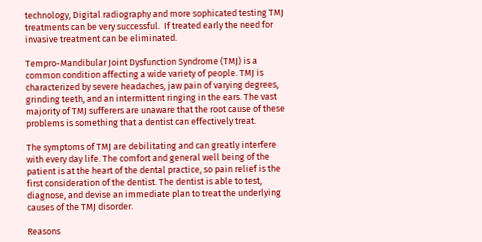technology, Digital radiography and more sophicated testing TMJ treatments can be very successful.  If treated early the need for invasive treatment can be eliminated.

Tempro-Mandibular Joint Dysfunction Syndrome (TMJ) is a common condition affecting a wide variety of people. TMJ is characterized by severe headaches, jaw pain of varying degrees, grinding teeth, and an intermittent ringing in the ears. The vast majority of TMJ sufferers are unaware that the root cause of these problems is something that a dentist can effectively treat.

The symptoms of TMJ are debilitating and can greatly interfere with every day life. The comfort and general well being of the patient is at the heart of the dental practice, so pain relief is the first consideration of the dentist. The dentist is able to test, diagnose, and devise an immediate plan to treat the underlying causes of the TMJ disorder.

Reasons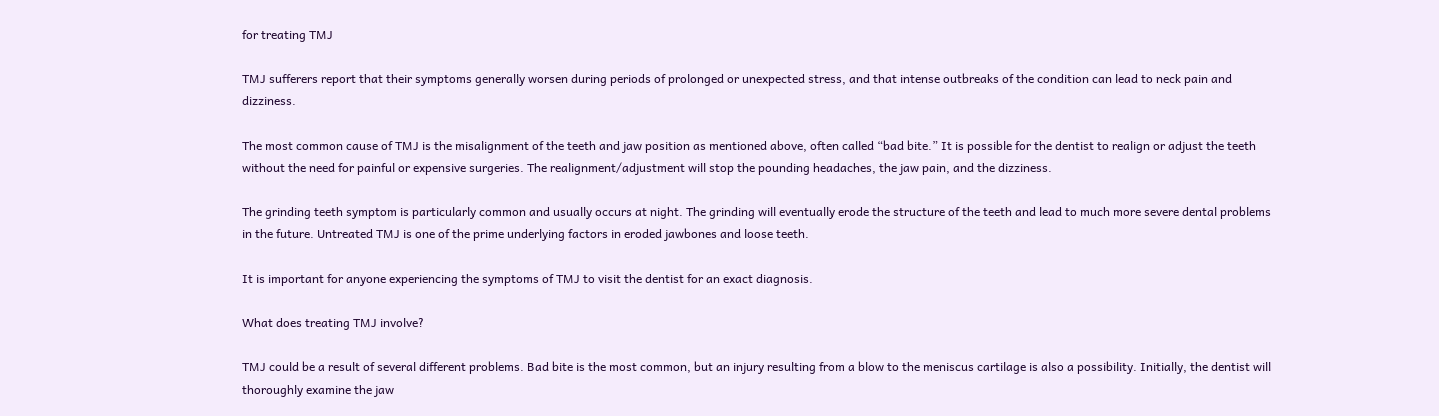for treating TMJ

TMJ sufferers report that their symptoms generally worsen during periods of prolonged or unexpected stress, and that intense outbreaks of the condition can lead to neck pain and dizziness.

The most common cause of TMJ is the misalignment of the teeth and jaw position as mentioned above, often called “bad bite.” It is possible for the dentist to realign or adjust the teeth without the need for painful or expensive surgeries. The realignment/adjustment will stop the pounding headaches, the jaw pain, and the dizziness.

The grinding teeth symptom is particularly common and usually occurs at night. The grinding will eventually erode the structure of the teeth and lead to much more severe dental problems in the future. Untreated TMJ is one of the prime underlying factors in eroded jawbones and loose teeth.

It is important for anyone experiencing the symptoms of TMJ to visit the dentist for an exact diagnosis.

What does treating TMJ involve?

TMJ could be a result of several different problems. Bad bite is the most common, but an injury resulting from a blow to the meniscus cartilage is also a possibility. Initially, the dentist will thoroughly examine the jaw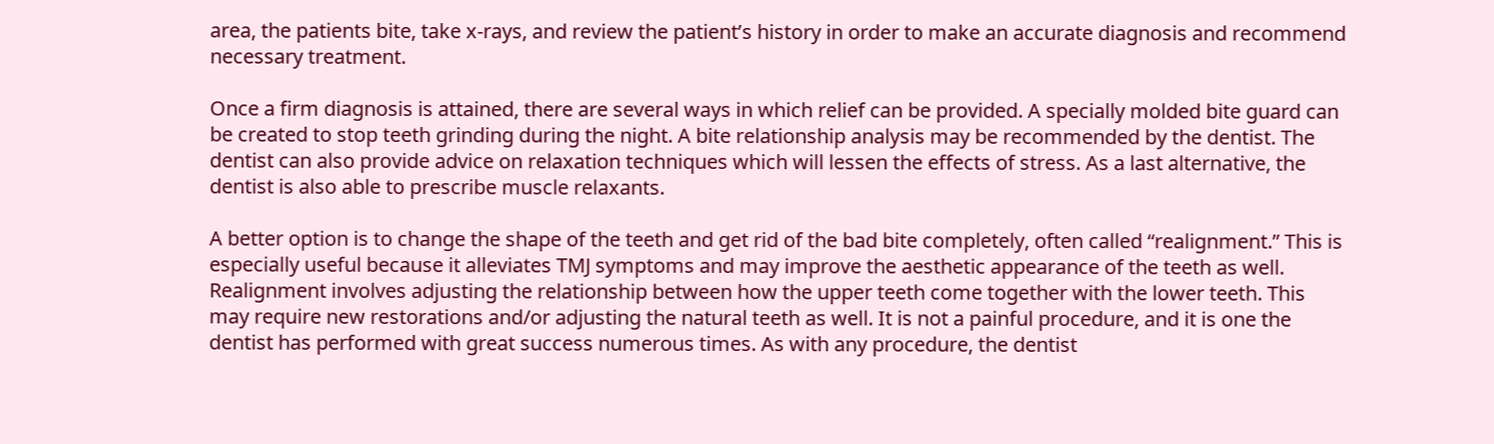area, the patients bite, take x-rays, and review the patient’s history in order to make an accurate diagnosis and recommend necessary treatment.

Once a firm diagnosis is attained, there are several ways in which relief can be provided. A specially molded bite guard can be created to stop teeth grinding during the night. A bite relationship analysis may be recommended by the dentist. The dentist can also provide advice on relaxation techniques which will lessen the effects of stress. As a last alternative, the dentist is also able to prescribe muscle relaxants.

A better option is to change the shape of the teeth and get rid of the bad bite completely, often called “realignment.” This is especially useful because it alleviates TMJ symptoms and may improve the aesthetic appearance of the teeth as well. Realignment involves adjusting the relationship between how the upper teeth come together with the lower teeth. This may require new restorations and/or adjusting the natural teeth as well. It is not a painful procedure, and it is one the dentist has performed with great success numerous times. As with any procedure, the dentist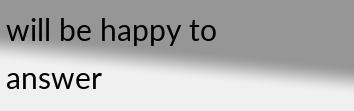will be happy to answer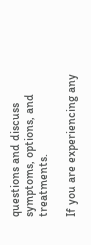questions and discuss symptoms, options, and treatments.

If you are experiencing any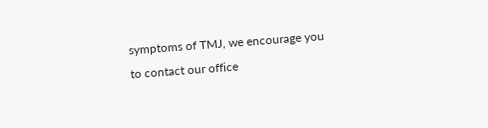symptoms of TMJ, we encourage you to contact our office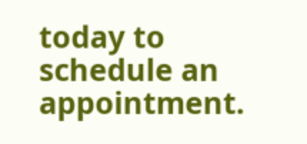today to schedule an appointment.